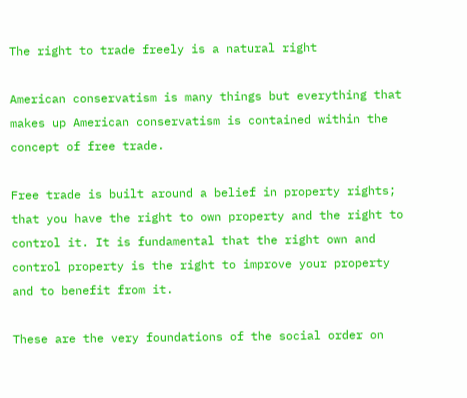The right to trade freely is a natural right

American conservatism is many things but everything that makes up American conservatism is contained within the concept of free trade.

Free trade is built around a belief in property rights; that you have the right to own property and the right to control it. It is fundamental that the right own and control property is the right to improve your property and to benefit from it.

These are the very foundations of the social order on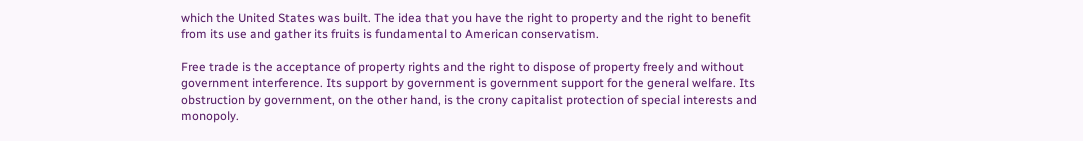which the United States was built. The idea that you have the right to property and the right to benefit from its use and gather its fruits is fundamental to American conservatism.

Free trade is the acceptance of property rights and the right to dispose of property freely and without government interference. Its support by government is government support for the general welfare. Its obstruction by government, on the other hand, is the crony capitalist protection of special interests and monopoly.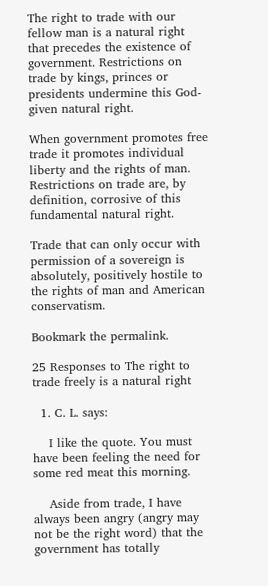The right to trade with our fellow man is a natural right that precedes the existence of government. Restrictions on trade by kings, princes or presidents undermine this God-given natural right.

When government promotes free trade it promotes individual liberty and the rights of man. Restrictions on trade are, by definition, corrosive of this fundamental natural right.

Trade that can only occur with permission of a sovereign is absolutely, positively hostile to the rights of man and American conservatism.

Bookmark the permalink.

25 Responses to The right to trade freely is a natural right

  1. C. L. says:

    I like the quote. You must have been feeling the need for some red meat this morning.

    Aside from trade, I have always been angry (angry may not be the right word) that the government has totally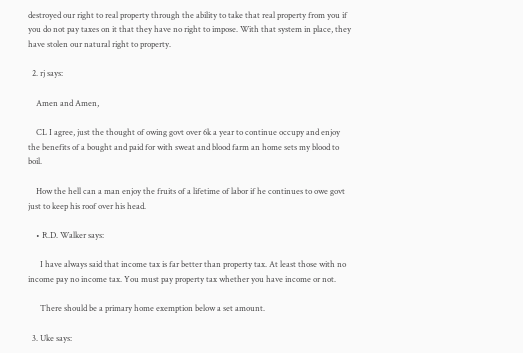destroyed our right to real property through the ability to take that real property from you if you do not pay taxes on it that they have no right to impose. With that system in place, they have stolen our natural right to property.

  2. rj says:

    Amen and Amen,

    CL I agree, just the thought of owing govt over 6k a year to continue occupy and enjoy the benefits of a bought and paid for with sweat and blood farm an home sets my blood to boil.

    How the hell can a man enjoy the fruits of a lifetime of labor if he continues to owe govt just to keep his roof over his head.

    • R.D. Walker says:

      I have always said that income tax is far better than property tax. At least those with no income pay no income tax. You must pay property tax whether you have income or not.

      There should be a primary home exemption below a set amount.

  3. Uke says: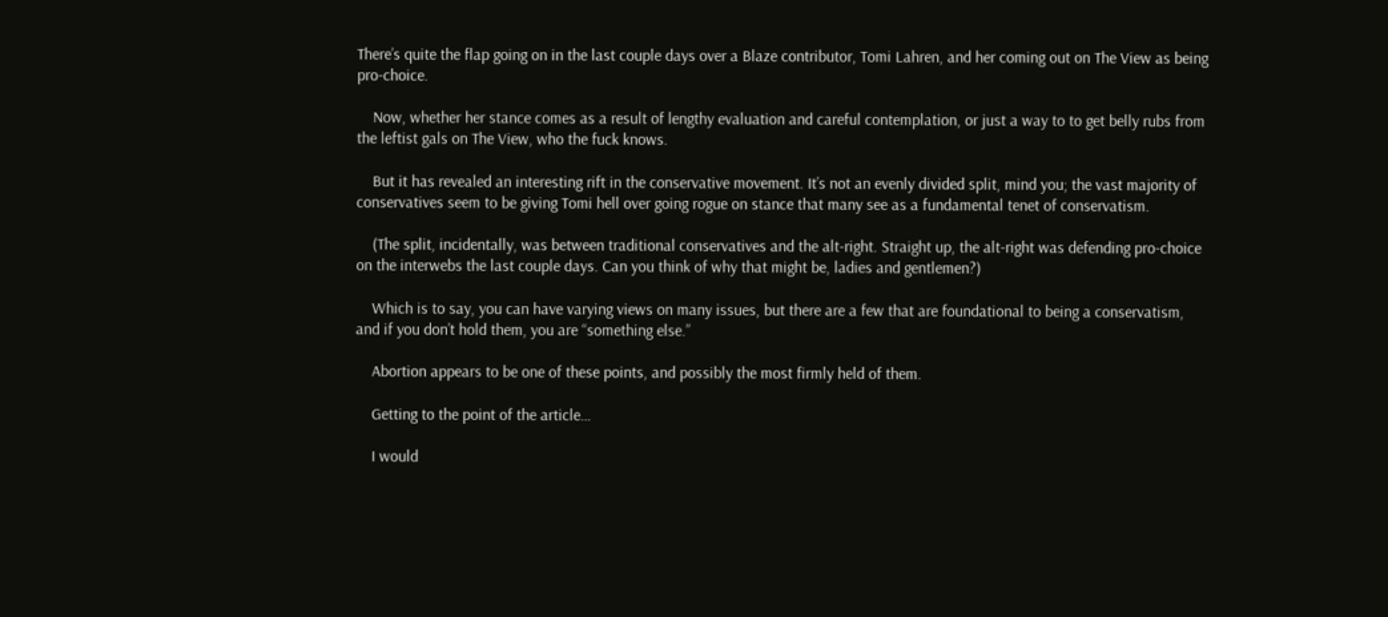There’s quite the flap going on in the last couple days over a Blaze contributor, Tomi Lahren, and her coming out on The View as being pro-choice.

    Now, whether her stance comes as a result of lengthy evaluation and careful contemplation, or just a way to to get belly rubs from the leftist gals on The View, who the fuck knows.

    But it has revealed an interesting rift in the conservative movement. It’s not an evenly divided split, mind you; the vast majority of conservatives seem to be giving Tomi hell over going rogue on stance that many see as a fundamental tenet of conservatism.

    (The split, incidentally, was between traditional conservatives and the alt-right. Straight up, the alt-right was defending pro-choice on the interwebs the last couple days. Can you think of why that might be, ladies and gentlemen?)

    Which is to say, you can have varying views on many issues, but there are a few that are foundational to being a conservatism, and if you don’t hold them, you are “something else.”

    Abortion appears to be one of these points, and possibly the most firmly held of them.

    Getting to the point of the article…

    I would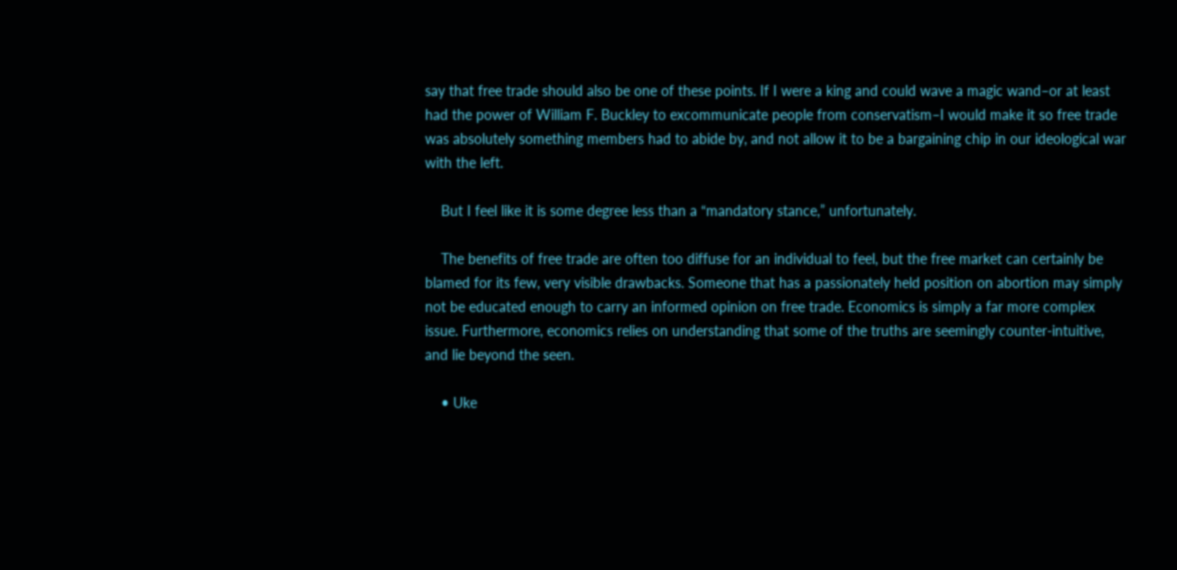say that free trade should also be one of these points. If I were a king and could wave a magic wand–or at least had the power of William F. Buckley to excommunicate people from conservatism–I would make it so free trade was absolutely something members had to abide by, and not allow it to be a bargaining chip in our ideological war with the left.

    But I feel like it is some degree less than a “mandatory stance,” unfortunately.

    The benefits of free trade are often too diffuse for an individual to feel, but the free market can certainly be blamed for its few, very visible drawbacks. Someone that has a passionately held position on abortion may simply not be educated enough to carry an informed opinion on free trade. Economics is simply a far more complex issue. Furthermore, economics relies on understanding that some of the truths are seemingly counter-intuitive, and lie beyond the seen.

    • Uke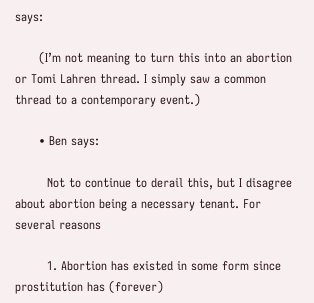says:

      (I’m not meaning to turn this into an abortion or Tomi Lahren thread. I simply saw a common thread to a contemporary event.)

      • Ben says:

        Not to continue to derail this, but I disagree about abortion being a necessary tenant. For several reasons

        1. Abortion has existed in some form since prostitution has (forever)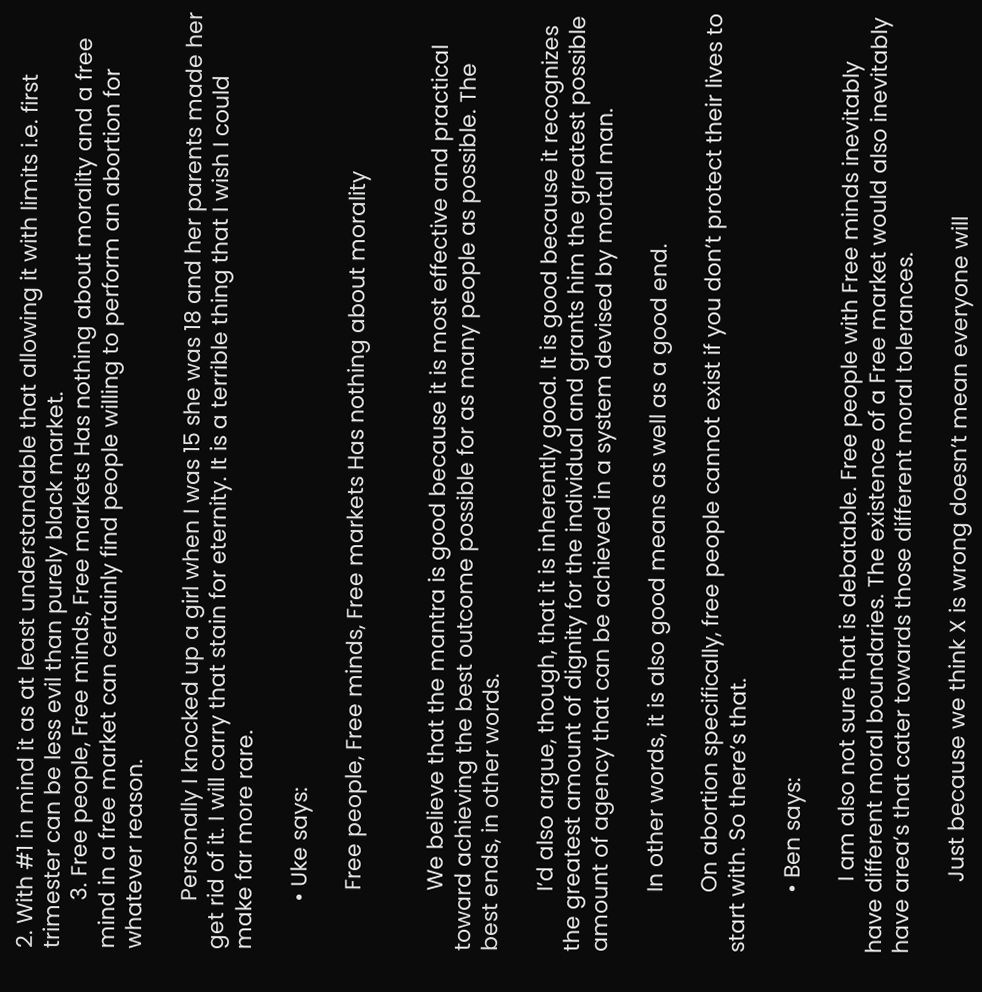2. With #1 in mind it as at least understandable that allowing it with limits i.e. first trimester can be less evil than purely black market.
        3. Free people, Free minds, Free markets Has nothing about morality and a free mind in a free market can certainly find people willing to perform an abortion for whatever reason.

        Personally I knocked up a girl when I was 15 she was 18 and her parents made her get rid of it. I will carry that stain for eternity. It is a terrible thing that I wish I could make far more rare.

        • Uke says:

          Free people, Free minds, Free markets Has nothing about morality


          We believe that the mantra is good because it is most effective and practical toward achieving the best outcome possible for as many people as possible. The best ends, in other words.

          I’d also argue, though, that it is inherently good. It is good because it recognizes the greatest amount of dignity for the individual and grants him the greatest possible amount of agency that can be achieved in a system devised by mortal man.

          In other words, it is also good means as well as a good end.

          On abortion specifically, free people cannot exist if you don’t protect their lives to start with. So there’s that.

          • Ben says:

            I am also not sure that is debatable. Free people with Free minds inevitably have different moral boundaries. The existence of a Free market would also inevitably have area’s that cater towards those different moral tolerances.

            Just because we think X is wrong doesn’t mean everyone will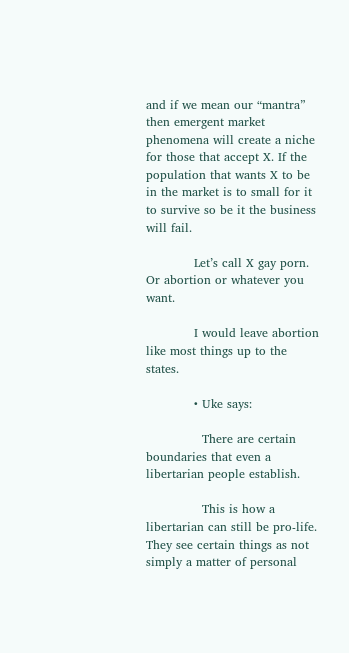and if we mean our “mantra” then emergent market phenomena will create a niche for those that accept X. If the population that wants X to be in the market is to small for it to survive so be it the business will fail.

            Let’s call X gay porn. Or abortion or whatever you want.

            I would leave abortion like most things up to the states.

            • Uke says:

              There are certain boundaries that even a libertarian people establish.

              This is how a libertarian can still be pro-life. They see certain things as not simply a matter of personal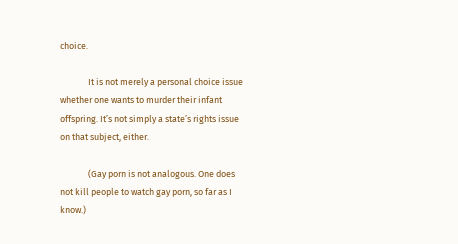choice.

              It is not merely a personal choice issue whether one wants to murder their infant offspring. It’s not simply a state’s rights issue on that subject, either.

              (Gay porn is not analogous. One does not kill people to watch gay porn, so far as I know.)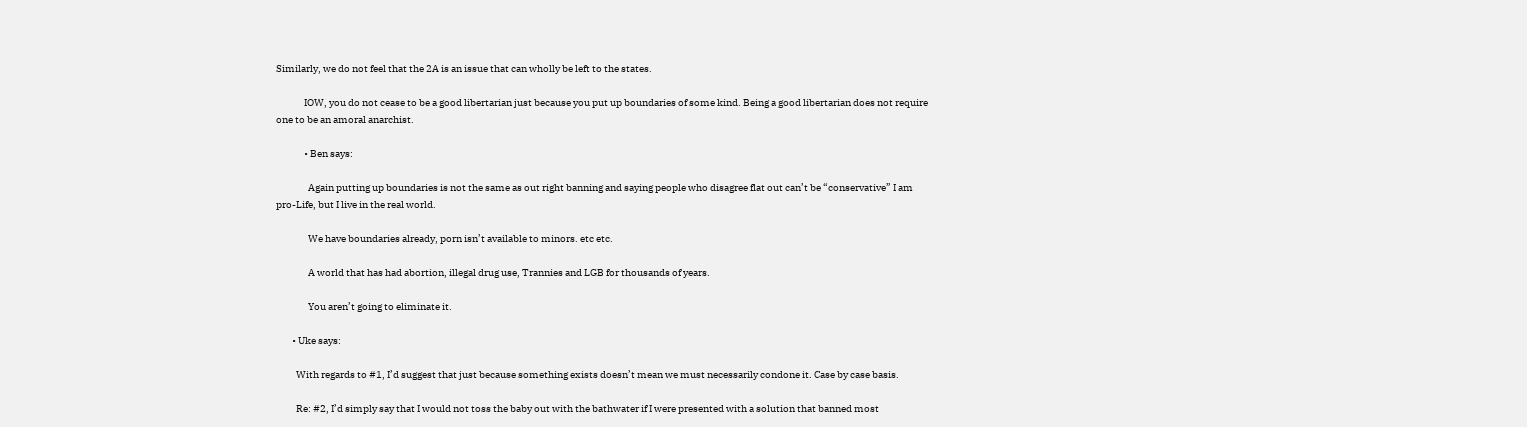Similarly, we do not feel that the 2A is an issue that can wholly be left to the states.

              IOW, you do not cease to be a good libertarian just because you put up boundaries of some kind. Being a good libertarian does not require one to be an amoral anarchist.

              • Ben says:

                Again putting up boundaries is not the same as out right banning and saying people who disagree flat out can’t be “conservative” I am pro-Life, but I live in the real world.

                We have boundaries already, porn isn’t available to minors. etc etc.

                A world that has had abortion, illegal drug use, Trannies and LGB for thousands of years.

                You aren’t going to eliminate it.

        • Uke says:

          With regards to #1, I’d suggest that just because something exists doesn’t mean we must necessarily condone it. Case by case basis.

          Re: #2, I’d simply say that I would not toss the baby out with the bathwater if I were presented with a solution that banned most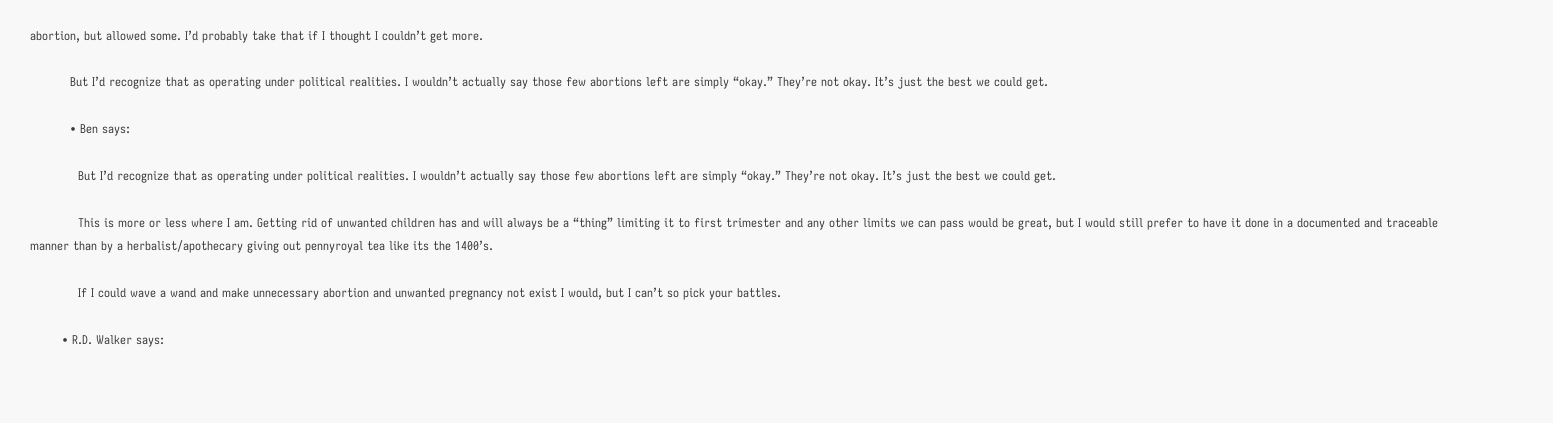abortion, but allowed some. I’d probably take that if I thought I couldn’t get more.

          But I’d recognize that as operating under political realities. I wouldn’t actually say those few abortions left are simply “okay.” They’re not okay. It’s just the best we could get.

          • Ben says:

            But I’d recognize that as operating under political realities. I wouldn’t actually say those few abortions left are simply “okay.” They’re not okay. It’s just the best we could get.

            This is more or less where I am. Getting rid of unwanted children has and will always be a “thing” limiting it to first trimester and any other limits we can pass would be great, but I would still prefer to have it done in a documented and traceable manner than by a herbalist/apothecary giving out pennyroyal tea like its the 1400’s.

            If I could wave a wand and make unnecessary abortion and unwanted pregnancy not exist I would, but I can’t so pick your battles.

        • R.D. Walker says: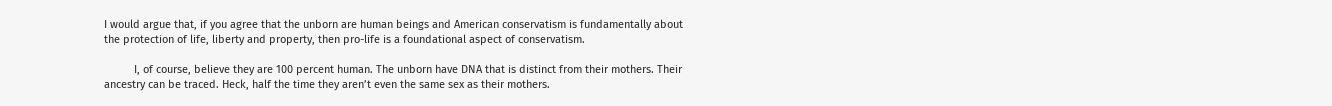I would argue that, if you agree that the unborn are human beings and American conservatism is fundamentally about the protection of life, liberty and property, then pro-life is a foundational aspect of conservatism.

          I, of course, believe they are 100 percent human. The unborn have DNA that is distinct from their mothers. Their ancestry can be traced. Heck, half the time they aren’t even the same sex as their mothers.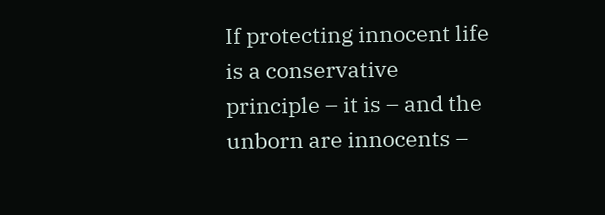If protecting innocent life is a conservative principle – it is – and the unborn are innocents –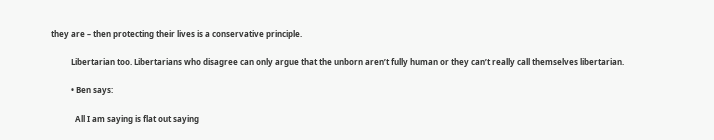they are – then protecting their lives is a conservative principle.

          Libertarian too. Libertarians who disagree can only argue that the unborn aren’t fully human or they can’t really call themselves libertarian.

          • Ben says:

            All I am saying is flat out saying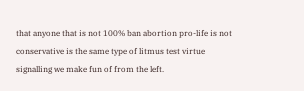that anyone that is not 100% ban abortion pro-life is not conservative is the same type of litmus test virtue signalling we make fun of from the left.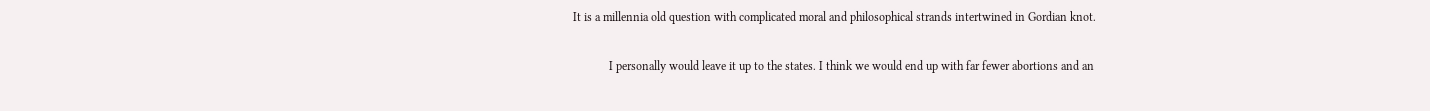It is a millennia old question with complicated moral and philosophical strands intertwined in Gordian knot.

            I personally would leave it up to the states. I think we would end up with far fewer abortions and an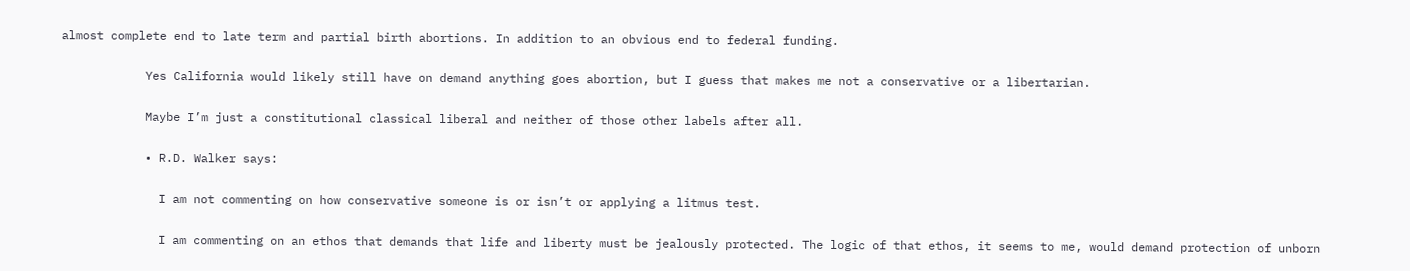almost complete end to late term and partial birth abortions. In addition to an obvious end to federal funding.

            Yes California would likely still have on demand anything goes abortion, but I guess that makes me not a conservative or a libertarian.

            Maybe I’m just a constitutional classical liberal and neither of those other labels after all.

            • R.D. Walker says:

              I am not commenting on how conservative someone is or isn’t or applying a litmus test.

              I am commenting on an ethos that demands that life and liberty must be jealously protected. The logic of that ethos, it seems to me, would demand protection of unborn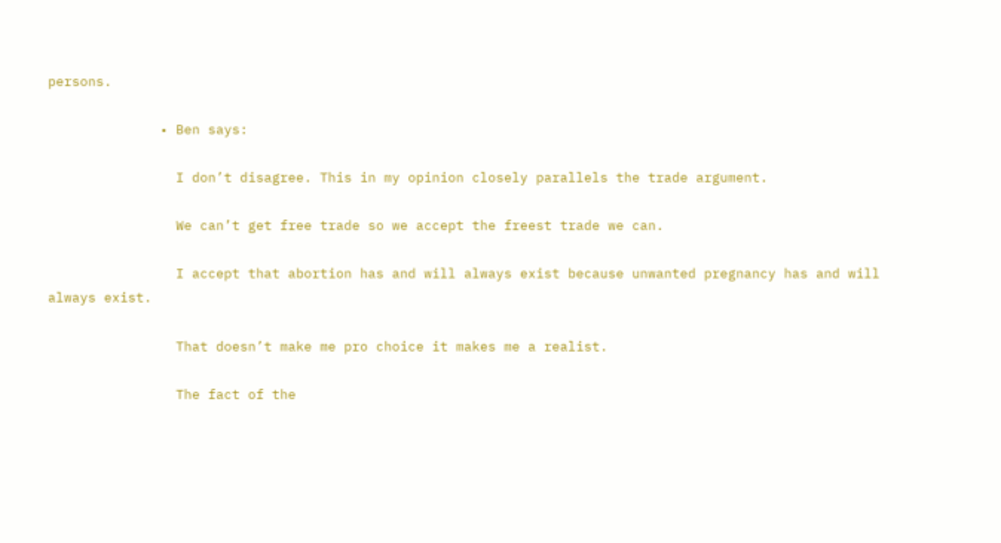persons.

              • Ben says:

                I don’t disagree. This in my opinion closely parallels the trade argument.

                We can’t get free trade so we accept the freest trade we can.

                I accept that abortion has and will always exist because unwanted pregnancy has and will always exist.

                That doesn’t make me pro choice it makes me a realist.

                The fact of the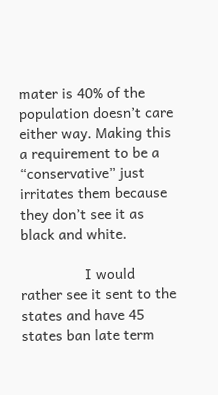mater is 40% of the population doesn’t care either way. Making this a requirement to be a “conservative” just irritates them because they don’t see it as black and white.

                I would rather see it sent to the states and have 45 states ban late term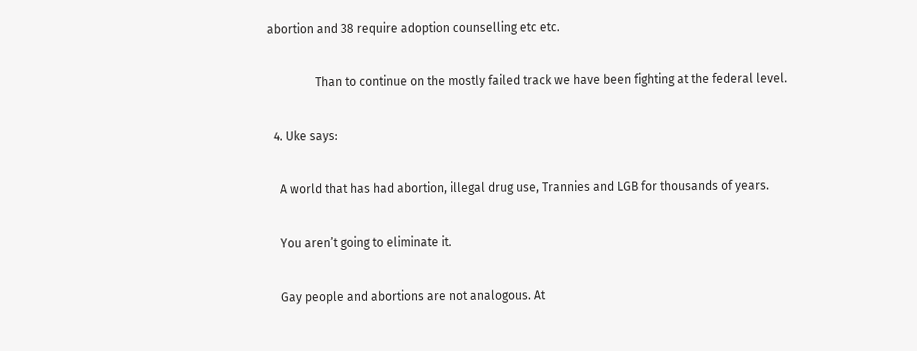abortion and 38 require adoption counselling etc etc.

                Than to continue on the mostly failed track we have been fighting at the federal level.

  4. Uke says:

    A world that has had abortion, illegal drug use, Trannies and LGB for thousands of years.

    You aren’t going to eliminate it.

    Gay people and abortions are not analogous. At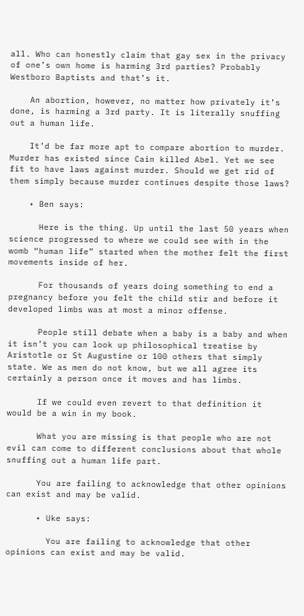all. Who can honestly claim that gay sex in the privacy of one’s own home is harming 3rd parties? Probably Westboro Baptists and that’s it.

    An abortion, however, no matter how privately it’s done, is harming a 3rd party. It is literally snuffing out a human life.

    It’d be far more apt to compare abortion to murder. Murder has existed since Cain killed Abel. Yet we see fit to have laws against murder. Should we get rid of them simply because murder continues despite those laws?

    • Ben says:

      Here is the thing. Up until the last 50 years when science progressed to where we could see with in the womb “human life” started when the mother felt the first movements inside of her.

      For thousands of years doing something to end a pregnancy before you felt the child stir and before it developed limbs was at most a minor offense.

      People still debate when a baby is a baby and when it isn’t you can look up philosophical treatise by Aristotle or St Augustine or 100 others that simply state. We as men do not know, but we all agree its certainly a person once it moves and has limbs.

      If we could even revert to that definition it would be a win in my book.

      What you are missing is that people who are not evil can come to different conclusions about that whole snuffing out a human life part.

      You are failing to acknowledge that other opinions can exist and may be valid.

      • Uke says:

        You are failing to acknowledge that other opinions can exist and may be valid.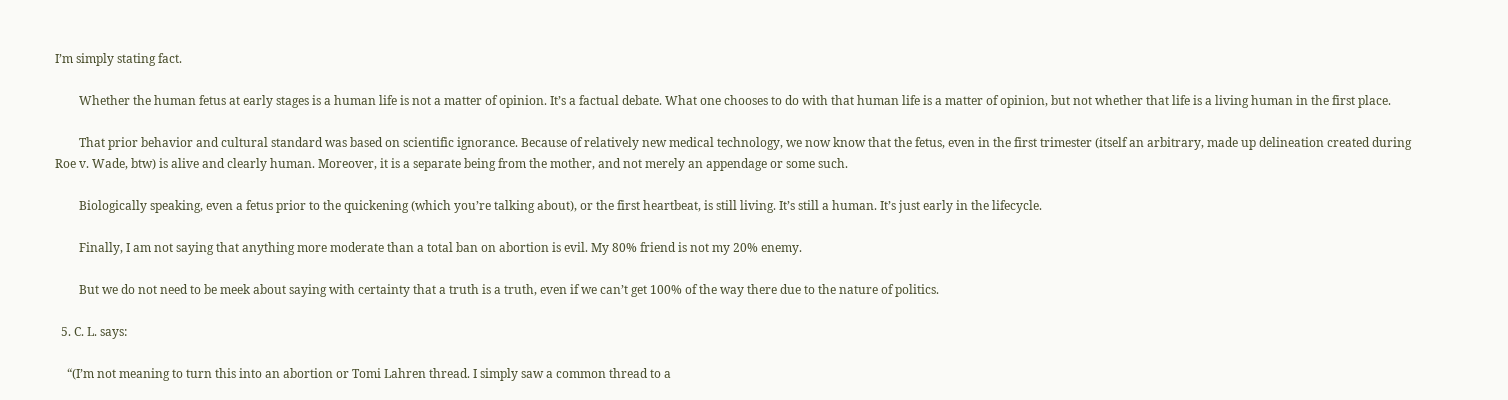I’m simply stating fact.

        Whether the human fetus at early stages is a human life is not a matter of opinion. It’s a factual debate. What one chooses to do with that human life is a matter of opinion, but not whether that life is a living human in the first place.

        That prior behavior and cultural standard was based on scientific ignorance. Because of relatively new medical technology, we now know that the fetus, even in the first trimester (itself an arbitrary, made up delineation created during Roe v. Wade, btw) is alive and clearly human. Moreover, it is a separate being from the mother, and not merely an appendage or some such.

        Biologically speaking, even a fetus prior to the quickening (which you’re talking about), or the first heartbeat, is still living. It’s still a human. It’s just early in the lifecycle.

        Finally, I am not saying that anything more moderate than a total ban on abortion is evil. My 80% friend is not my 20% enemy.

        But we do not need to be meek about saying with certainty that a truth is a truth, even if we can’t get 100% of the way there due to the nature of politics.

  5. C. L. says:

    “(I’m not meaning to turn this into an abortion or Tomi Lahren thread. I simply saw a common thread to a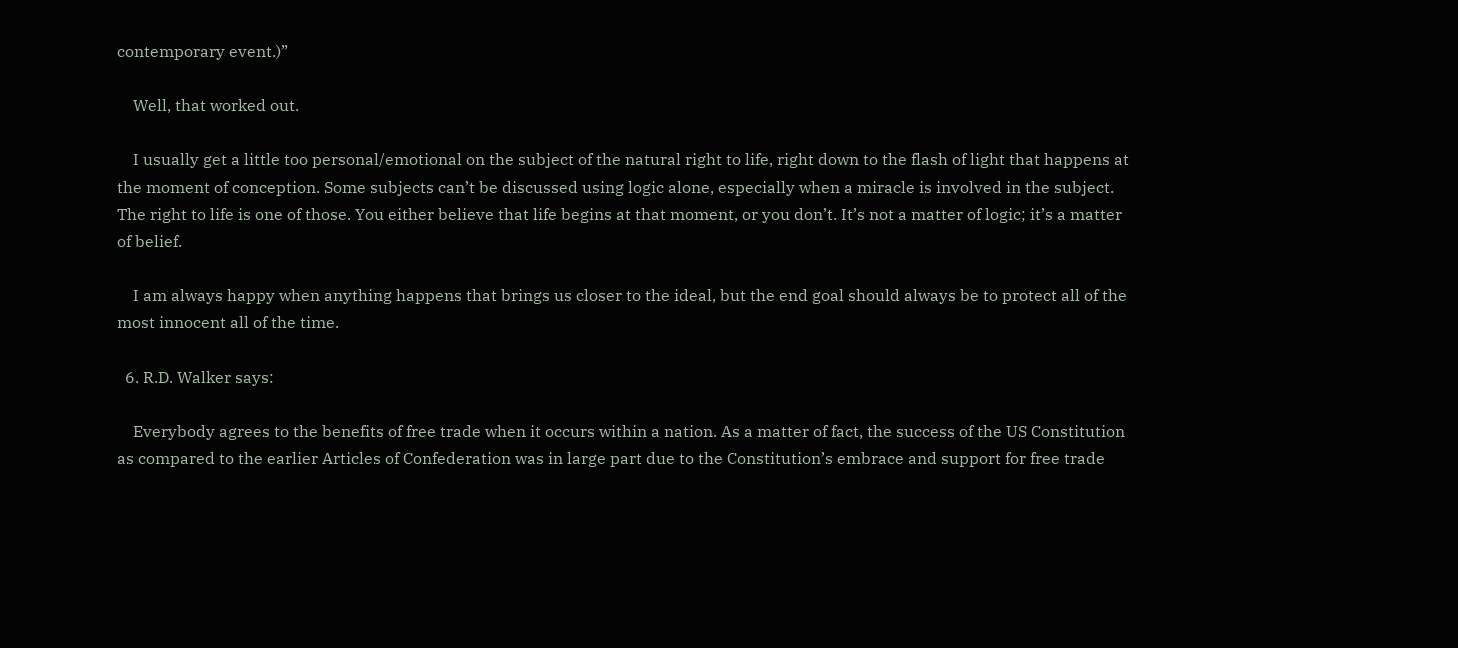contemporary event.)”

    Well, that worked out.

    I usually get a little too personal/emotional on the subject of the natural right to life, right down to the flash of light that happens at the moment of conception. Some subjects can’t be discussed using logic alone, especially when a miracle is involved in the subject. The right to life is one of those. You either believe that life begins at that moment, or you don’t. It’s not a matter of logic; it’s a matter of belief.

    I am always happy when anything happens that brings us closer to the ideal, but the end goal should always be to protect all of the most innocent all of the time.

  6. R.D. Walker says:

    Everybody agrees to the benefits of free trade when it occurs within a nation. As a matter of fact, the success of the US Constitution as compared to the earlier Articles of Confederation was in large part due to the Constitution’s embrace and support for free trade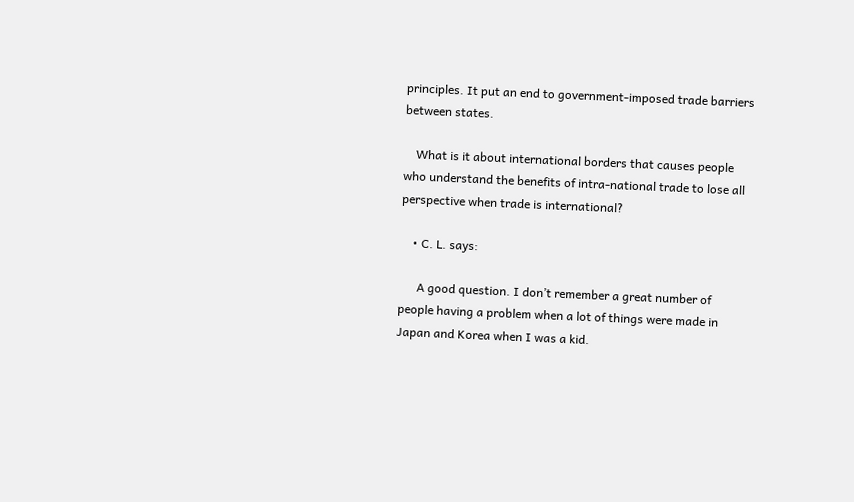principles. It put an end to government-imposed trade barriers between states.

    What is it about international borders that causes people who understand the benefits of intra-national trade to lose all perspective when trade is international?

    • C. L. says:

      A good question. I don’t remember a great number of people having a problem when a lot of things were made in Japan and Korea when I was a kid.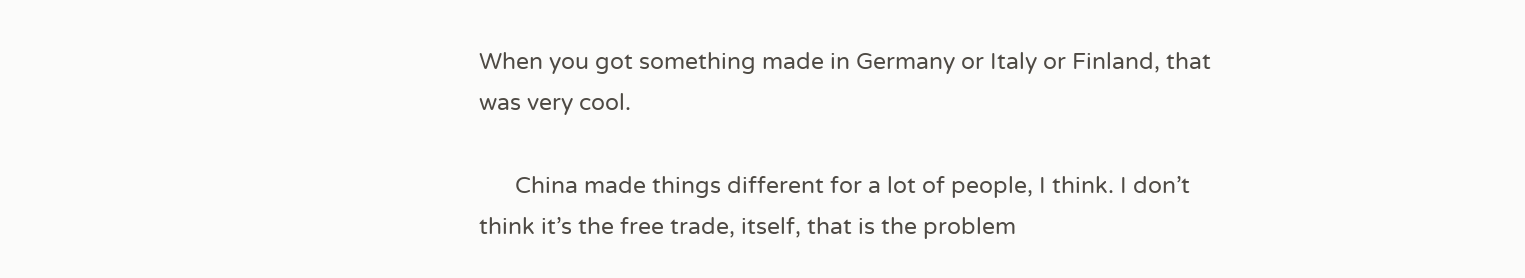When you got something made in Germany or Italy or Finland, that was very cool.

      China made things different for a lot of people, I think. I don’t think it’s the free trade, itself, that is the problem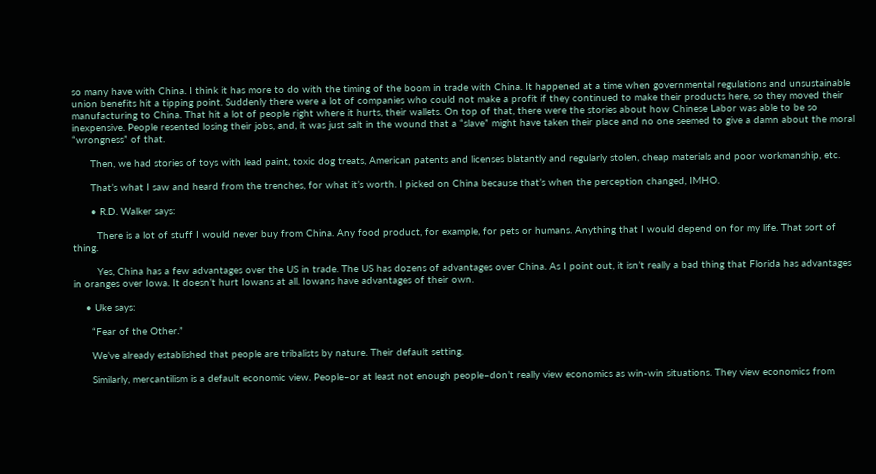so many have with China. I think it has more to do with the timing of the boom in trade with China. It happened at a time when governmental regulations and unsustainable union benefits hit a tipping point. Suddenly there were a lot of companies who could not make a profit if they continued to make their products here, so they moved their manufacturing to China. That hit a lot of people right where it hurts, their wallets. On top of that, there were the stories about how Chinese Labor was able to be so inexpensive. People resented losing their jobs, and, it was just salt in the wound that a “slave” might have taken their place and no one seemed to give a damn about the moral “wrongness” of that.

      Then, we had stories of toys with lead paint, toxic dog treats, American patents and licenses blatantly and regularly stolen, cheap materials and poor workmanship, etc.

      That’s what I saw and heard from the trenches, for what it’s worth. I picked on China because that’s when the perception changed, IMHO.

      • R.D. Walker says:

        There is a lot of stuff I would never buy from China. Any food product, for example, for pets or humans. Anything that I would depend on for my life. That sort of thing.

        Yes, China has a few advantages over the US in trade. The US has dozens of advantages over China. As I point out, it isn’t really a bad thing that Florida has advantages in oranges over Iowa. It doesn’t hurt Iowans at all. Iowans have advantages of their own.

    • Uke says:

      “Fear of the Other.”

      We’ve already established that people are tribalists by nature. Their default setting.

      Similarly, mercantilism is a default economic view. People–or at least not enough people–don’t really view economics as win-win situations. They view economics from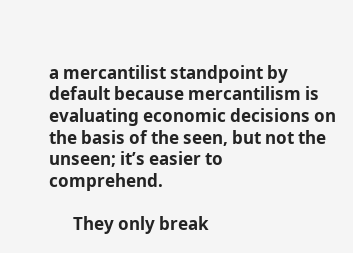a mercantilist standpoint by default because mercantilism is evaluating economic decisions on the basis of the seen, but not the unseen; it’s easier to comprehend.

      They only break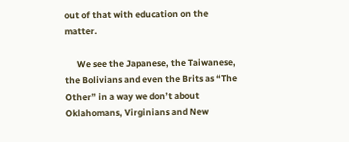out of that with education on the matter.

      We see the Japanese, the Taiwanese, the Bolivians and even the Brits as “The Other” in a way we don’t about Oklahomans, Virginians and New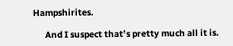Hampshirites.

      And I suspect that’s pretty much all it is.